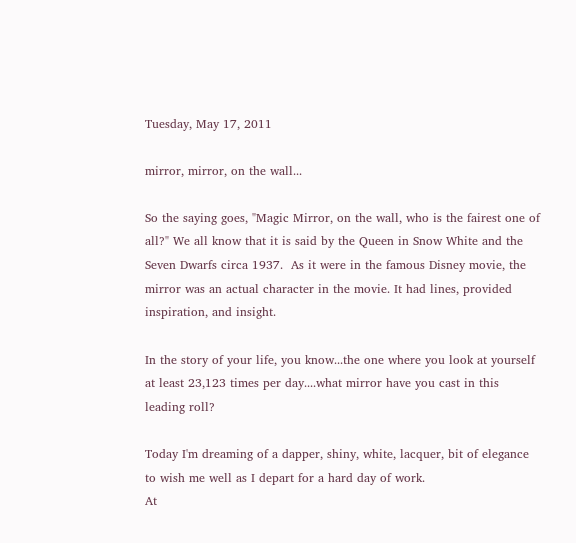Tuesday, May 17, 2011

mirror, mirror, on the wall...

So the saying goes, "Magic Mirror, on the wall, who is the fairest one of all?" We all know that it is said by the Queen in Snow White and the Seven Dwarfs circa 1937.  As it were in the famous Disney movie, the mirror was an actual character in the movie. It had lines, provided inspiration, and insight.

In the story of your life, you know...the one where you look at yourself at least 23,123 times per day....what mirror have you cast in this leading roll?

Today I'm dreaming of a dapper, shiny, white, lacquer, bit of elegance to wish me well as I depart for a hard day of work.
At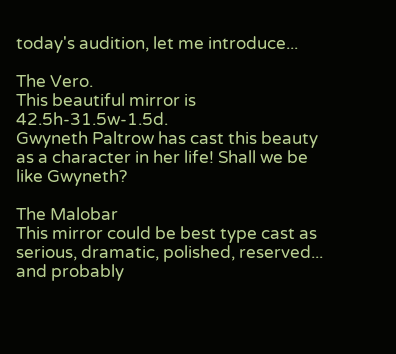today's audition, let me introduce...

The Vero.
This beautiful mirror is 42.5h-31.5w-1.5d.
Gwyneth Paltrow has cast this beauty as a character in her life! Shall we be like Gwyneth?

The Malobar
This mirror could be best type cast as serious, dramatic, polished, reserved...
and probably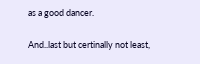as a good dancer.

And..last but certinally not least,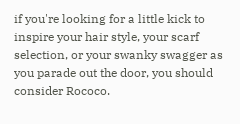if you're looking for a little kick to inspire your hair style, your scarf selection, or your swanky swagger as you parade out the door, you should consider Rococo.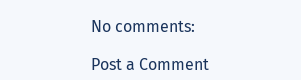No comments:

Post a Comment